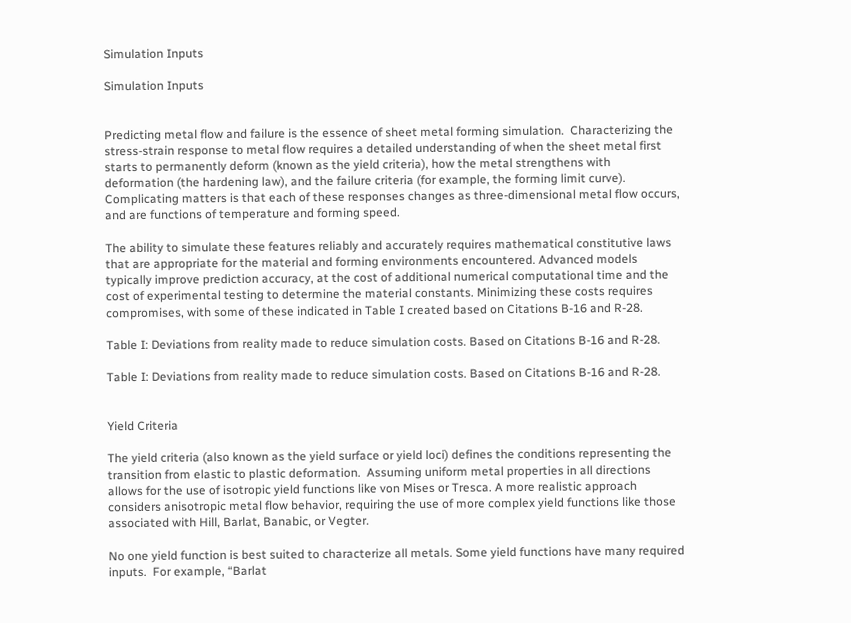Simulation Inputs

Simulation Inputs


Predicting metal flow and failure is the essence of sheet metal forming simulation.  Characterizing the stress-strain response to metal flow requires a detailed understanding of when the sheet metal first starts to permanently deform (known as the yield criteria), how the metal strengthens with deformation (the hardening law), and the failure criteria (for example, the forming limit curve). Complicating matters is that each of these responses changes as three-dimensional metal flow occurs, and are functions of temperature and forming speed.

The ability to simulate these features reliably and accurately requires mathematical constitutive laws that are appropriate for the material and forming environments encountered. Advanced models typically improve prediction accuracy, at the cost of additional numerical computational time and the cost of experimental testing to determine the material constants. Minimizing these costs requires compromises, with some of these indicated in Table I created based on Citations B-16 and R-28.

Table I: Deviations from reality made to reduce simulation costs. Based on Citations B-16 and R-28.

Table I: Deviations from reality made to reduce simulation costs. Based on Citations B-16 and R-28.


Yield Criteria

The yield criteria (also known as the yield surface or yield loci) defines the conditions representing the transition from elastic to plastic deformation.  Assuming uniform metal properties in all directions allows for the use of isotropic yield functions like von Mises or Tresca. A more realistic approach considers anisotropic metal flow behavior, requiring the use of more complex yield functions like those associated with Hill, Barlat, Banabic, or Vegter.

No one yield function is best suited to characterize all metals. Some yield functions have many required inputs.  For example, “Barlat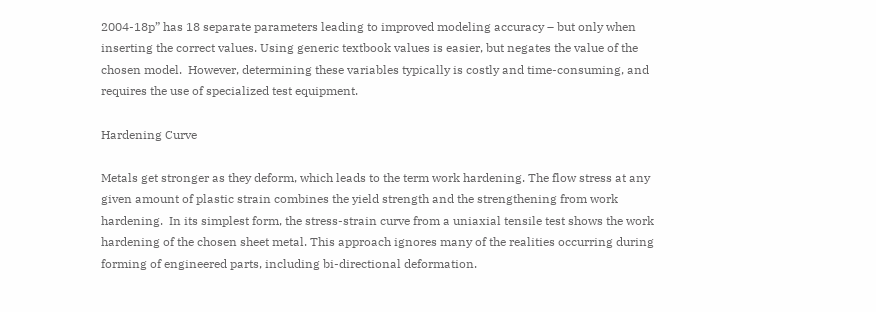2004-18p” has 18 separate parameters leading to improved modeling accuracy – but only when inserting the correct values. Using generic textbook values is easier, but negates the value of the chosen model.  However, determining these variables typically is costly and time-consuming, and requires the use of specialized test equipment.

Hardening Curve

Metals get stronger as they deform, which leads to the term work hardening. The flow stress at any given amount of plastic strain combines the yield strength and the strengthening from work hardening.  In its simplest form, the stress-strain curve from a uniaxial tensile test shows the work hardening of the chosen sheet metal. This approach ignores many of the realities occurring during forming of engineered parts, including bi-directional deformation.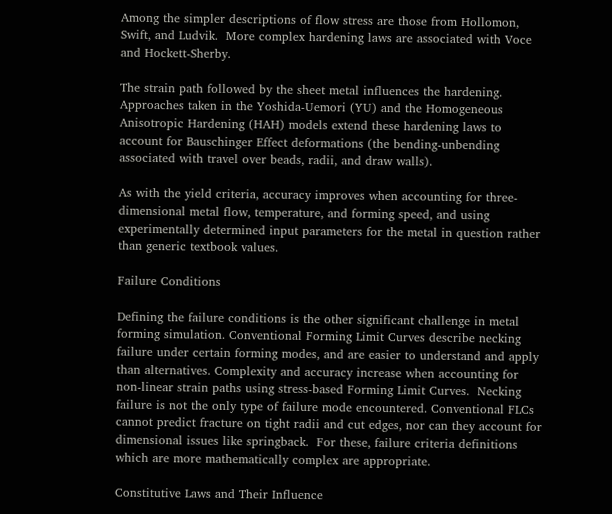Among the simpler descriptions of flow stress are those from Hollomon, Swift, and Ludvik.  More complex hardening laws are associated with Voce and Hockett-Sherby.

The strain path followed by the sheet metal influences the hardening. Approaches taken in the Yoshida-Uemori (YU) and the Homogeneous Anisotropic Hardening (HAH) models extend these hardening laws to account for Bauschinger Effect deformations (the bending-unbending associated with travel over beads, radii, and draw walls).

As with the yield criteria, accuracy improves when accounting for three-dimensional metal flow, temperature, and forming speed, and using experimentally determined input parameters for the metal in question rather than generic textbook values.

Failure Conditions

Defining the failure conditions is the other significant challenge in metal forming simulation. Conventional Forming Limit Curves describe necking failure under certain forming modes, and are easier to understand and apply than alternatives. Complexity and accuracy increase when accounting for non-linear strain paths using stress-based Forming Limit Curves.  Necking failure is not the only type of failure mode encountered. Conventional FLCs cannot predict fracture on tight radii and cut edges, nor can they account for dimensional issues like springback.  For these, failure criteria definitions which are more mathematically complex are appropriate.

Constitutive Laws and Their Influence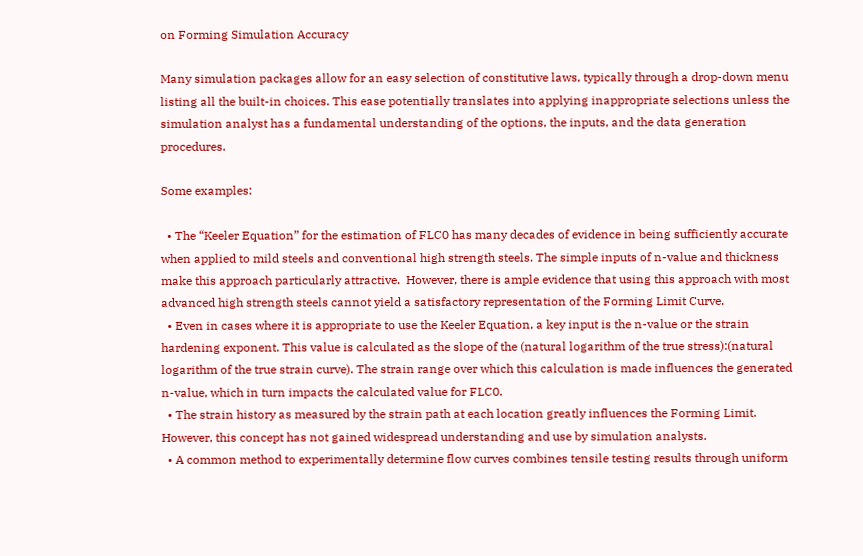on Forming Simulation Accuracy

Many simulation packages allow for an easy selection of constitutive laws, typically through a drop-down menu listing all the built-in choices. This ease potentially translates into applying inappropriate selections unless the simulation analyst has a fundamental understanding of the options, the inputs, and the data generation procedures.

Some examples:

  • The “Keeler Equation” for the estimation of FLC0 has many decades of evidence in being sufficiently accurate when applied to mild steels and conventional high strength steels. The simple inputs of n-value and thickness make this approach particularly attractive.  However, there is ample evidence that using this approach with most advanced high strength steels cannot yield a satisfactory representation of the Forming Limit Curve.
  • Even in cases where it is appropriate to use the Keeler Equation, a key input is the n-value or the strain hardening exponent. This value is calculated as the slope of the (natural logarithm of the true stress):(natural logarithm of the true strain curve). The strain range over which this calculation is made influences the generated n-value, which in turn impacts the calculated value for FLC0.
  • The strain history as measured by the strain path at each location greatly influences the Forming Limit. However, this concept has not gained widespread understanding and use by simulation analysts.
  • A common method to experimentally determine flow curves combines tensile testing results through uniform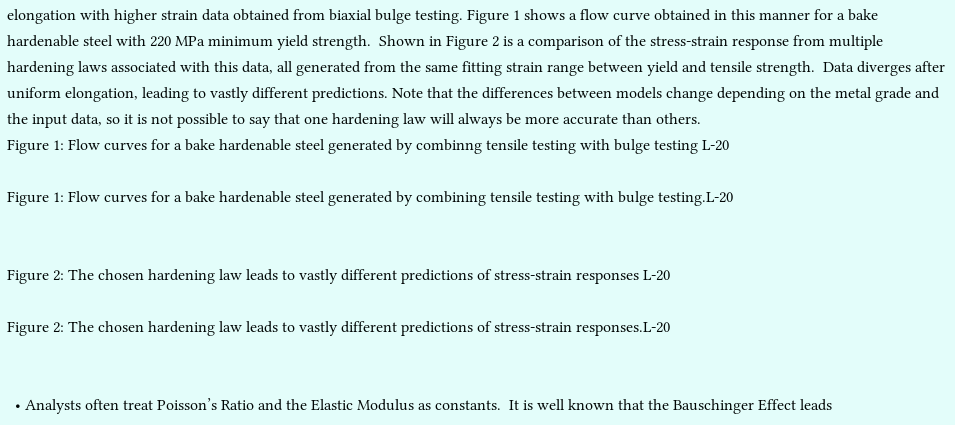elongation with higher strain data obtained from biaxial bulge testing. Figure 1 shows a flow curve obtained in this manner for a bake hardenable steel with 220 MPa minimum yield strength.  Shown in Figure 2 is a comparison of the stress-strain response from multiple hardening laws associated with this data, all generated from the same fitting strain range between yield and tensile strength.  Data diverges after uniform elongation, leading to vastly different predictions. Note that the differences between models change depending on the metal grade and the input data, so it is not possible to say that one hardening law will always be more accurate than others.
Figure 1: Flow curves for a bake hardenable steel generated by combinng tensile testing with bulge testing L-20

Figure 1: Flow curves for a bake hardenable steel generated by combining tensile testing with bulge testing.L-20


Figure 2: The chosen hardening law leads to vastly different predictions of stress-strain responses L-20

Figure 2: The chosen hardening law leads to vastly different predictions of stress-strain responses.L-20


  • Analysts often treat Poisson’s Ratio and the Elastic Modulus as constants.  It is well known that the Bauschinger Effect leads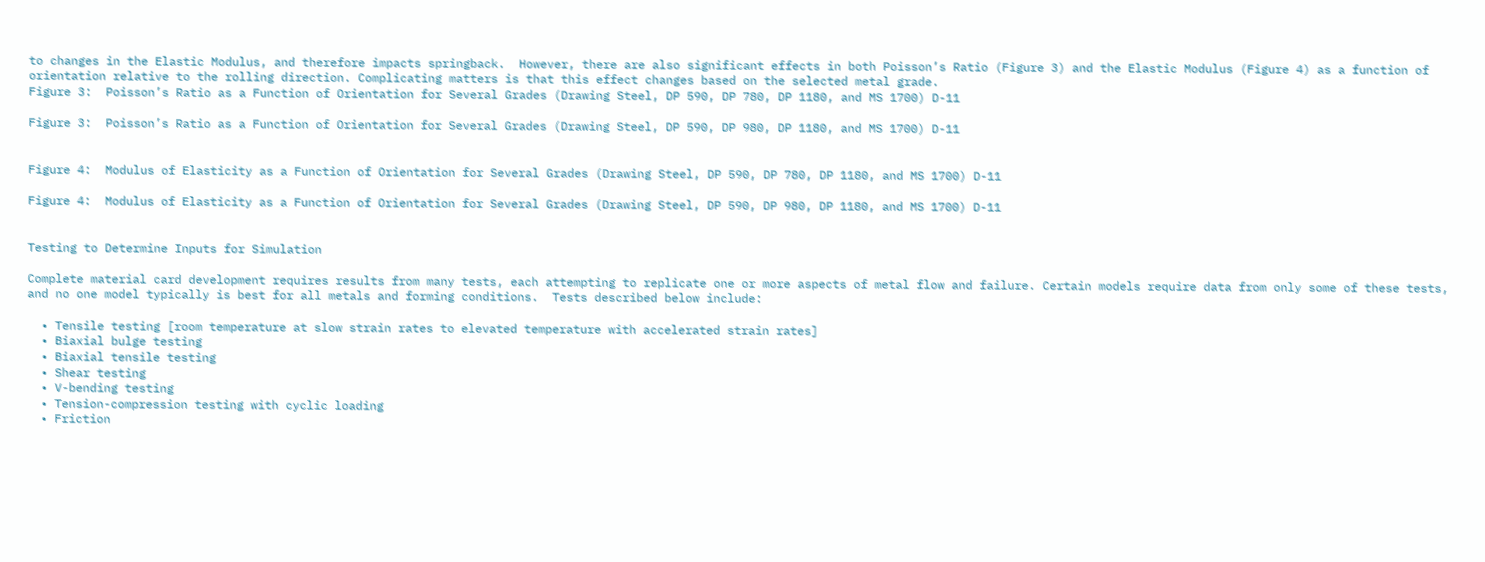to changes in the Elastic Modulus, and therefore impacts springback.  However, there are also significant effects in both Poisson’s Ratio (Figure 3) and the Elastic Modulus (Figure 4) as a function of orientation relative to the rolling direction. Complicating matters is that this effect changes based on the selected metal grade.
Figure 3:  Poisson’s Ratio as a Function of Orientation for Several Grades (Drawing Steel, DP 590, DP 780, DP 1180, and MS 1700) D-11

Figure 3:  Poisson’s Ratio as a Function of Orientation for Several Grades (Drawing Steel, DP 590, DP 980, DP 1180, and MS 1700) D-11


Figure 4:  Modulus of Elasticity as a Function of Orientation for Several Grades (Drawing Steel, DP 590, DP 780, DP 1180, and MS 1700) D-11

Figure 4:  Modulus of Elasticity as a Function of Orientation for Several Grades (Drawing Steel, DP 590, DP 980, DP 1180, and MS 1700) D-11


Testing to Determine Inputs for Simulation

Complete material card development requires results from many tests, each attempting to replicate one or more aspects of metal flow and failure. Certain models require data from only some of these tests, and no one model typically is best for all metals and forming conditions.  Tests described below include:

  • Tensile testing [room temperature at slow strain rates to elevated temperature with accelerated strain rates]
  • Biaxial bulge testing
  • Biaxial tensile testing
  • Shear testing
  • V-bending testing
  • Tension-compression testing with cyclic loading
  • Friction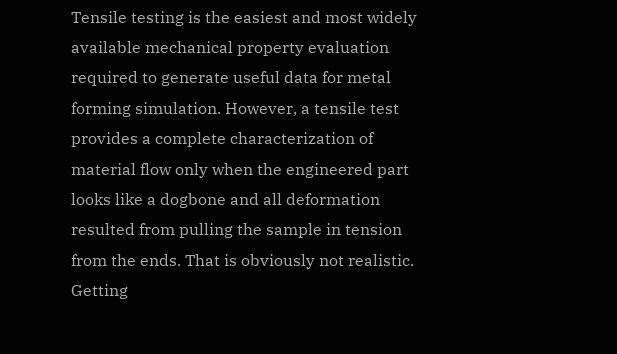Tensile testing is the easiest and most widely available mechanical property evaluation required to generate useful data for metal forming simulation. However, a tensile test provides a complete characterization of material flow only when the engineered part looks like a dogbone and all deformation resulted from pulling the sample in tension from the ends. That is obviously not realistic. Getting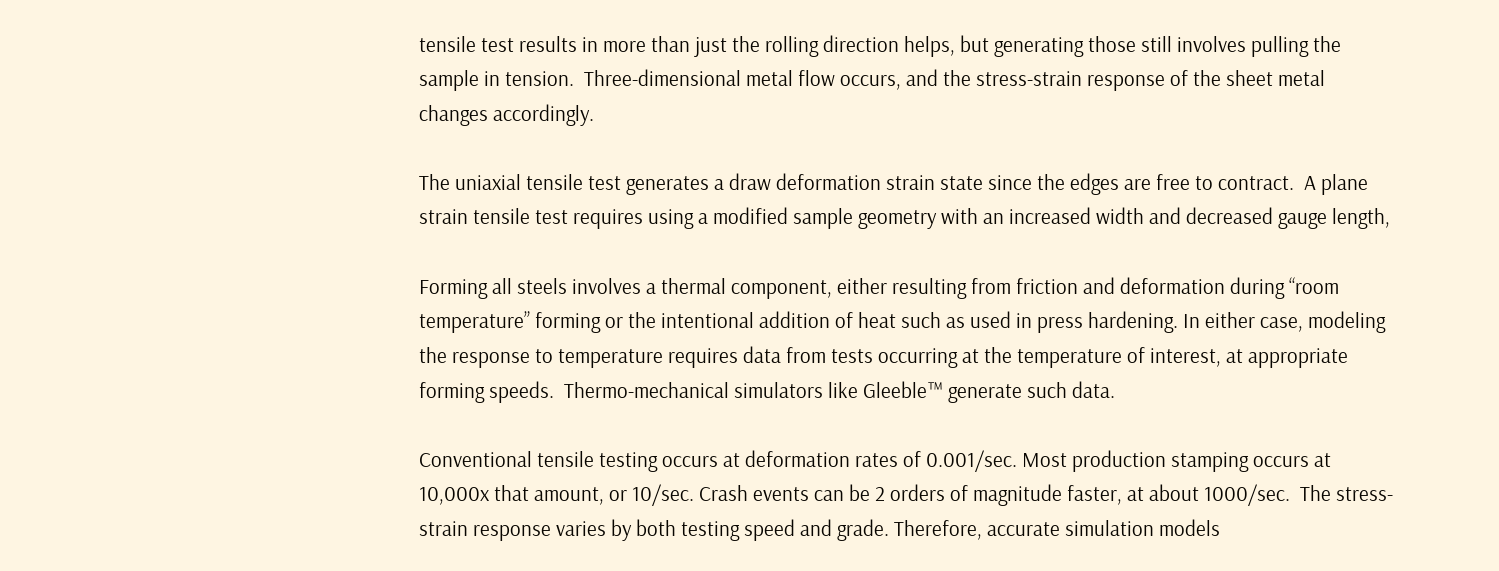tensile test results in more than just the rolling direction helps, but generating those still involves pulling the sample in tension.  Three-dimensional metal flow occurs, and the stress-strain response of the sheet metal changes accordingly.

The uniaxial tensile test generates a draw deformation strain state since the edges are free to contract.  A plane strain tensile test requires using a modified sample geometry with an increased width and decreased gauge length,

Forming all steels involves a thermal component, either resulting from friction and deformation during “room temperature” forming or the intentional addition of heat such as used in press hardening. In either case, modeling the response to temperature requires data from tests occurring at the temperature of interest, at appropriate forming speeds.  Thermo-mechanical simulators like Gleeble™ generate such data.

Conventional tensile testing occurs at deformation rates of 0.001/sec. Most production stamping occurs at 10,000x that amount, or 10/sec. Crash events can be 2 orders of magnitude faster, at about 1000/sec.  The stress-strain response varies by both testing speed and grade. Therefore, accurate simulation models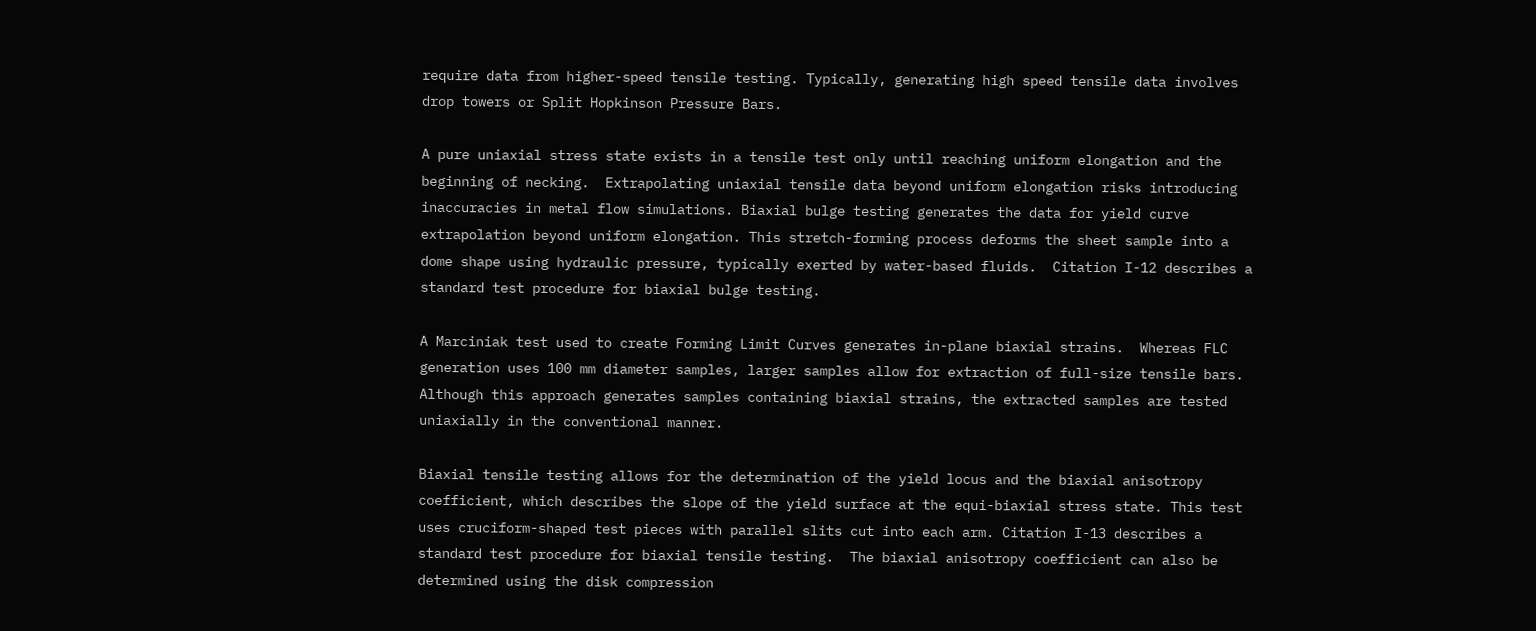require data from higher-speed tensile testing. Typically, generating high speed tensile data involves drop towers or Split Hopkinson Pressure Bars.

A pure uniaxial stress state exists in a tensile test only until reaching uniform elongation and the beginning of necking.  Extrapolating uniaxial tensile data beyond uniform elongation risks introducing inaccuracies in metal flow simulations. Biaxial bulge testing generates the data for yield curve extrapolation beyond uniform elongation. This stretch-forming process deforms the sheet sample into a dome shape using hydraulic pressure, typically exerted by water-based fluids.  Citation I-12 describes a standard test procedure for biaxial bulge testing.

A Marciniak test used to create Forming Limit Curves generates in-plane biaxial strains.  Whereas FLC generation uses 100 mm diameter samples, larger samples allow for extraction of full-size tensile bars.  Although this approach generates samples containing biaxial strains, the extracted samples are tested uniaxially in the conventional manner.

Biaxial tensile testing allows for the determination of the yield locus and the biaxial anisotropy coefficient, which describes the slope of the yield surface at the equi-biaxial stress state. This test uses cruciform-shaped test pieces with parallel slits cut into each arm. Citation I-13 describes a standard test procedure for biaxial tensile testing.  The biaxial anisotropy coefficient can also be determined using the disk compression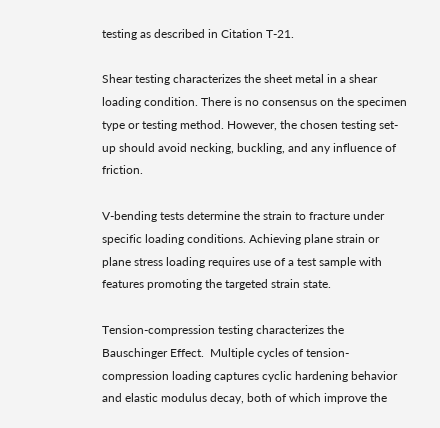testing as described in Citation T-21.

Shear testing characterizes the sheet metal in a shear loading condition. There is no consensus on the specimen type or testing method. However, the chosen testing set-up should avoid necking, buckling, and any influence of friction.

V-bending tests determine the strain to fracture under specific loading conditions. Achieving plane strain or plane stress loading requires use of a test sample with features promoting the targeted strain state.

Tension-compression testing characterizes the Bauschinger Effect.  Multiple cycles of tension-compression loading captures cyclic hardening behavior and elastic modulus decay, both of which improve the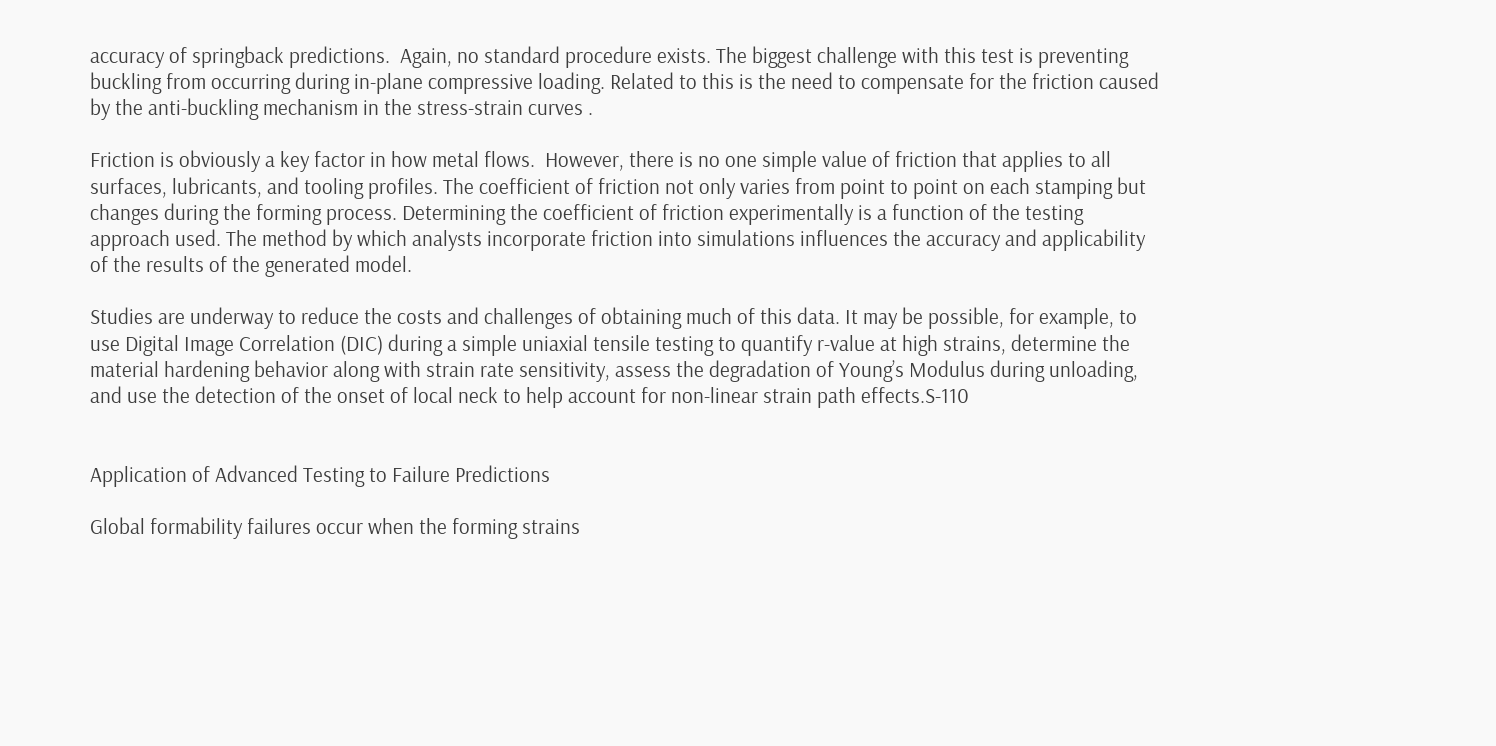accuracy of springback predictions.  Again, no standard procedure exists. The biggest challenge with this test is preventing buckling from occurring during in-plane compressive loading. Related to this is the need to compensate for the friction caused by the anti-buckling mechanism in the stress-strain curves .

Friction is obviously a key factor in how metal flows.  However, there is no one simple value of friction that applies to all surfaces, lubricants, and tooling profiles. The coefficient of friction not only varies from point to point on each stamping but changes during the forming process. Determining the coefficient of friction experimentally is a function of the testing approach used. The method by which analysts incorporate friction into simulations influences the accuracy and applicability of the results of the generated model.

Studies are underway to reduce the costs and challenges of obtaining much of this data. It may be possible, for example, to use Digital Image Correlation (DIC) during a simple uniaxial tensile testing to quantify r-value at high strains, determine the material hardening behavior along with strain rate sensitivity, assess the degradation of Young’s Modulus during unloading, and use the detection of the onset of local neck to help account for non-linear strain path effects.S-110


Application of Advanced Testing to Failure Predictions

Global formability failures occur when the forming strains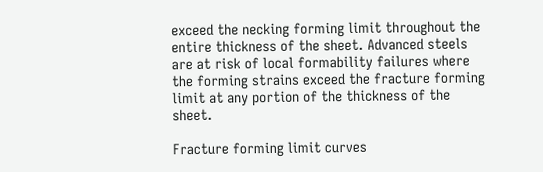exceed the necking forming limit throughout the entire thickness of the sheet. Advanced steels are at risk of local formability failures where the forming strains exceed the fracture forming limit at any portion of the thickness of the sheet.

Fracture forming limit curves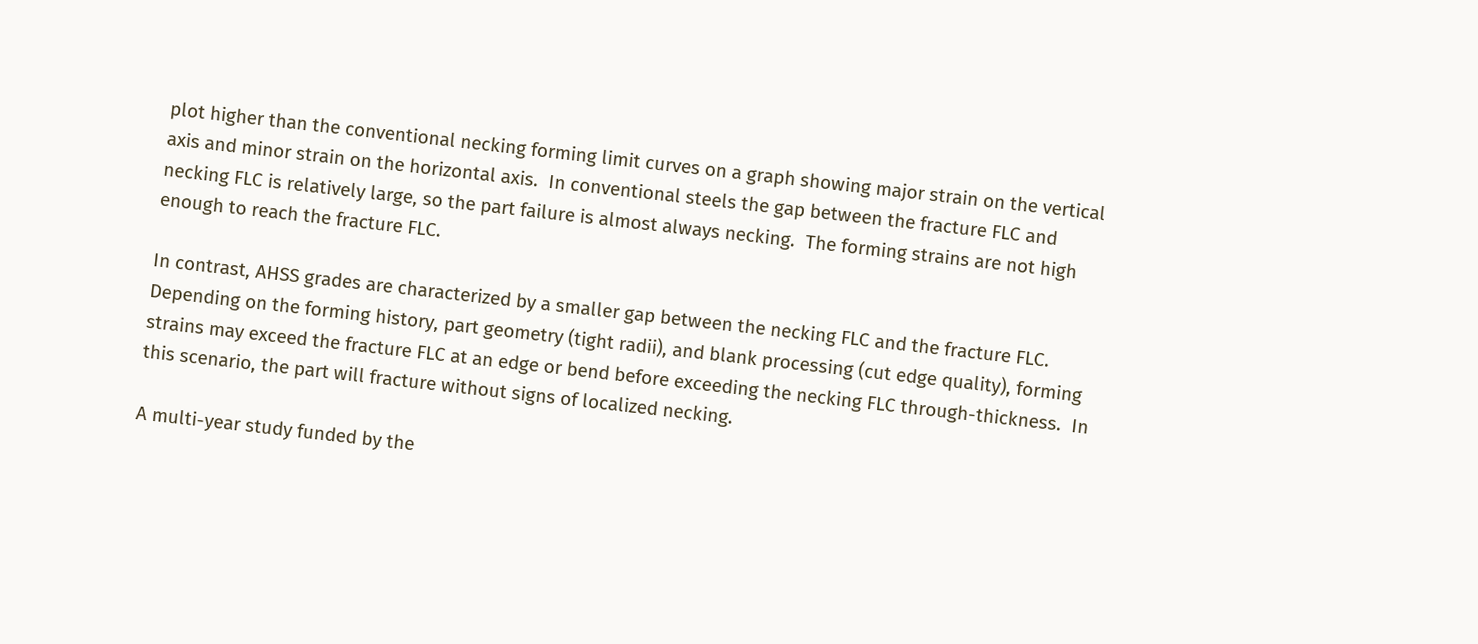plot higher than the conventional necking forming limit curves on a graph showing major strain on the vertical axis and minor strain on the horizontal axis.  In conventional steels the gap between the fracture FLC and necking FLC is relatively large, so the part failure is almost always necking.  The forming strains are not high enough to reach the fracture FLC.

In contrast, AHSS grades are characterized by a smaller gap between the necking FLC and the fracture FLC.  Depending on the forming history, part geometry (tight radii), and blank processing (cut edge quality), forming strains may exceed the fracture FLC at an edge or bend before exceeding the necking FLC through-thickness.  In this scenario, the part will fracture without signs of localized necking.

A multi-year study funded by the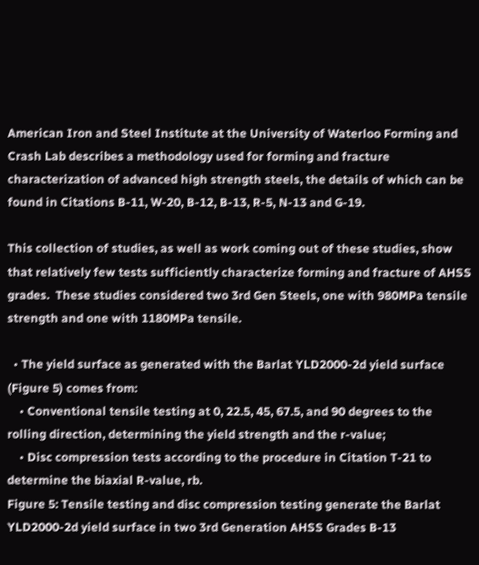American Iron and Steel Institute at the University of Waterloo Forming and Crash Lab describes a methodology used for forming and fracture characterization of advanced high strength steels, the details of which can be found in Citations B-11, W-20, B-12, B-13, R-5, N-13 and G-19.

This collection of studies, as well as work coming out of these studies, show that relatively few tests sufficiently characterize forming and fracture of AHSS grades.  These studies considered two 3rd Gen Steels, one with 980MPa tensile strength and one with 1180MPa tensile.

  • The yield surface as generated with the Barlat YLD2000-2d yield surface (Figure 5) comes from:
    • Conventional tensile testing at 0, 22.5, 45, 67.5, and 90 degrees to the rolling direction, determining the yield strength and the r-value;
    • Disc compression tests according to the procedure in Citation T-21 to determine the biaxial R-value, rb.
Figure 5: Tensile testing and disc compression testing generate the Barlat YLD2000-2d yield surface in two 3rd Generation AHSS Grades B-13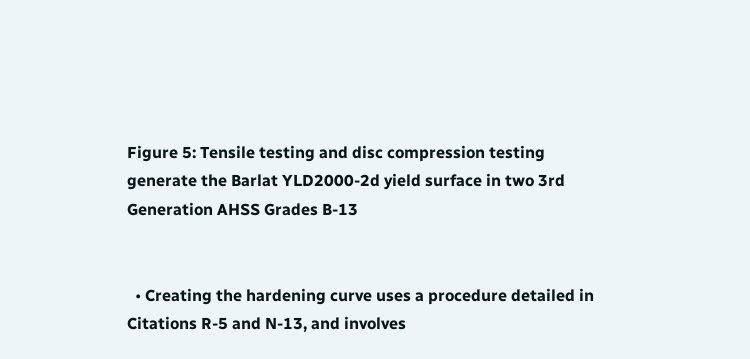Figure 5: Tensile testing and disc compression testing generate the Barlat YLD2000-2d yield surface in two 3rd Generation AHSS Grades B-13


  • Creating the hardening curve uses a procedure detailed in Citations R-5 and N-13, and involves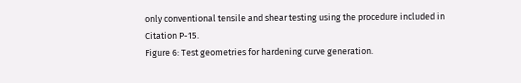only conventional tensile and shear testing using the procedure included in Citation P-15.
Figure 6: Test geometries for hardening curve generation.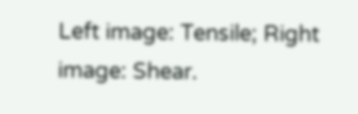Left image: Tensile; Right image: Shear.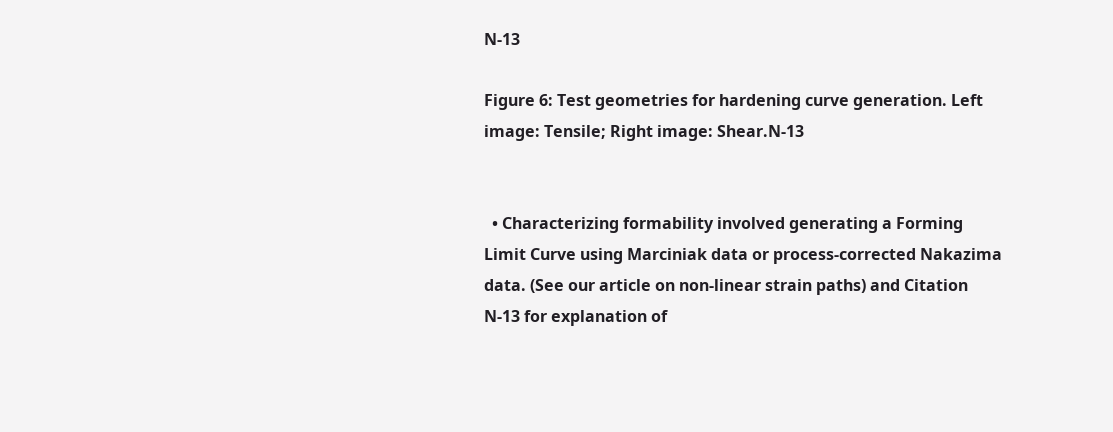N-13

Figure 6: Test geometries for hardening curve generation. Left image: Tensile; Right image: Shear.N-13


  • Characterizing formability involved generating a Forming Limit Curve using Marciniak data or process-corrected Nakazima data. (See our article on non-linear strain paths) and Citation N-13 for explanation of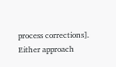process corrections].  Either approach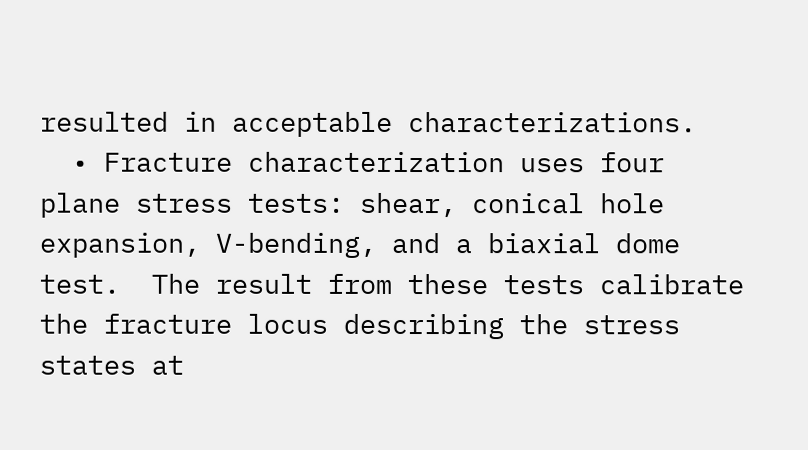resulted in acceptable characterizations.
  • Fracture characterization uses four plane stress tests: shear, conical hole expansion, V-bending, and a biaxial dome test.  The result from these tests calibrate the fracture locus describing the stress states at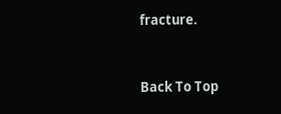fracture.


Back To Top